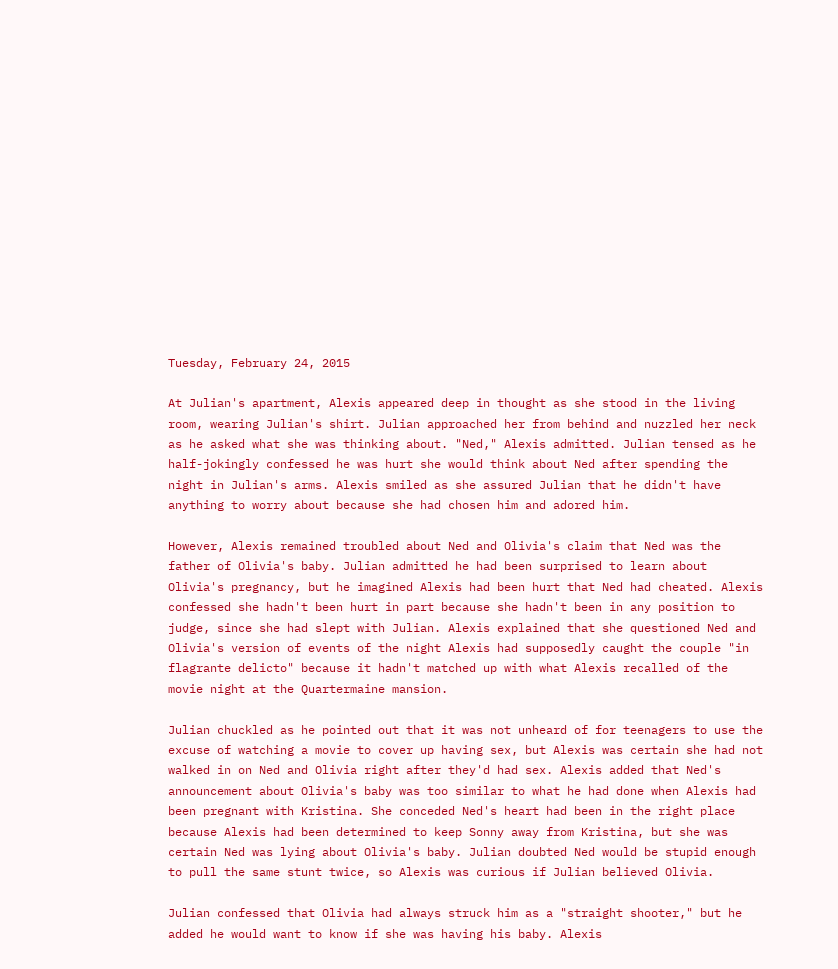Tuesday, February 24, 2015

At Julian's apartment, Alexis appeared deep in thought as she stood in the living room, wearing Julian's shirt. Julian approached her from behind and nuzzled her neck as he asked what she was thinking about. "Ned," Alexis admitted. Julian tensed as he half-jokingly confessed he was hurt she would think about Ned after spending the night in Julian's arms. Alexis smiled as she assured Julian that he didn't have anything to worry about because she had chosen him and adored him.

However, Alexis remained troubled about Ned and Olivia's claim that Ned was the father of Olivia's baby. Julian admitted he had been surprised to learn about Olivia's pregnancy, but he imagined Alexis had been hurt that Ned had cheated. Alexis confessed she hadn't been hurt in part because she hadn't been in any position to judge, since she had slept with Julian. Alexis explained that she questioned Ned and Olivia's version of events of the night Alexis had supposedly caught the couple "in flagrante delicto" because it hadn't matched up with what Alexis recalled of the movie night at the Quartermaine mansion.

Julian chuckled as he pointed out that it was not unheard of for teenagers to use the excuse of watching a movie to cover up having sex, but Alexis was certain she had not walked in on Ned and Olivia right after they'd had sex. Alexis added that Ned's announcement about Olivia's baby was too similar to what he had done when Alexis had been pregnant with Kristina. She conceded Ned's heart had been in the right place because Alexis had been determined to keep Sonny away from Kristina, but she was certain Ned was lying about Olivia's baby. Julian doubted Ned would be stupid enough to pull the same stunt twice, so Alexis was curious if Julian believed Olivia.

Julian confessed that Olivia had always struck him as a "straight shooter," but he added he would want to know if she was having his baby. Alexis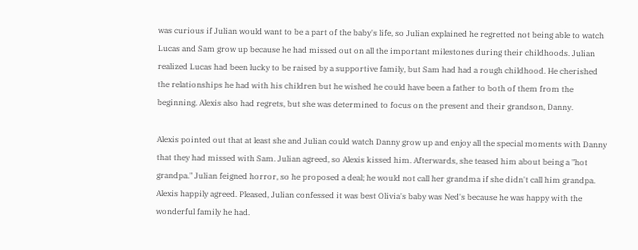was curious if Julian would want to be a part of the baby's life, so Julian explained he regretted not being able to watch Lucas and Sam grow up because he had missed out on all the important milestones during their childhoods. Julian realized Lucas had been lucky to be raised by a supportive family, but Sam had had a rough childhood. He cherished the relationships he had with his children but he wished he could have been a father to both of them from the beginning. Alexis also had regrets, but she was determined to focus on the present and their grandson, Danny.

Alexis pointed out that at least she and Julian could watch Danny grow up and enjoy all the special moments with Danny that they had missed with Sam. Julian agreed, so Alexis kissed him. Afterwards, she teased him about being a "hot grandpa." Julian feigned horror, so he proposed a deal; he would not call her grandma if she didn't call him grandpa. Alexis happily agreed. Pleased, Julian confessed it was best Olivia's baby was Ned's because he was happy with the wonderful family he had.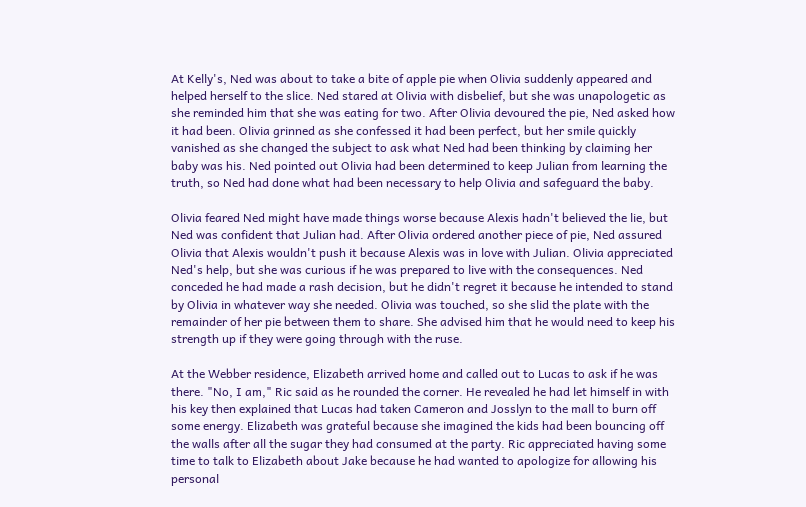At Kelly's, Ned was about to take a bite of apple pie when Olivia suddenly appeared and helped herself to the slice. Ned stared at Olivia with disbelief, but she was unapologetic as she reminded him that she was eating for two. After Olivia devoured the pie, Ned asked how it had been. Olivia grinned as she confessed it had been perfect, but her smile quickly vanished as she changed the subject to ask what Ned had been thinking by claiming her baby was his. Ned pointed out Olivia had been determined to keep Julian from learning the truth, so Ned had done what had been necessary to help Olivia and safeguard the baby.

Olivia feared Ned might have made things worse because Alexis hadn't believed the lie, but Ned was confident that Julian had. After Olivia ordered another piece of pie, Ned assured Olivia that Alexis wouldn't push it because Alexis was in love with Julian. Olivia appreciated Ned's help, but she was curious if he was prepared to live with the consequences. Ned conceded he had made a rash decision, but he didn't regret it because he intended to stand by Olivia in whatever way she needed. Olivia was touched, so she slid the plate with the remainder of her pie between them to share. She advised him that he would need to keep his strength up if they were going through with the ruse.

At the Webber residence, Elizabeth arrived home and called out to Lucas to ask if he was there. "No, I am," Ric said as he rounded the corner. He revealed he had let himself in with his key then explained that Lucas had taken Cameron and Josslyn to the mall to burn off some energy. Elizabeth was grateful because she imagined the kids had been bouncing off the walls after all the sugar they had consumed at the party. Ric appreciated having some time to talk to Elizabeth about Jake because he had wanted to apologize for allowing his personal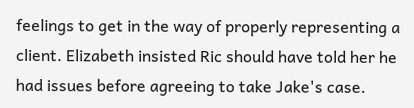feelings to get in the way of properly representing a client. Elizabeth insisted Ric should have told her he had issues before agreeing to take Jake's case.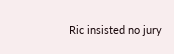Ric insisted no jury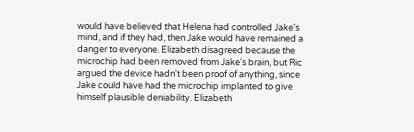would have believed that Helena had controlled Jake's mind, and if they had, then Jake would have remained a danger to everyone. Elizabeth disagreed because the microchip had been removed from Jake's brain, but Ric argued the device hadn't been proof of anything, since Jake could have had the microchip implanted to give himself plausible deniability. Elizabeth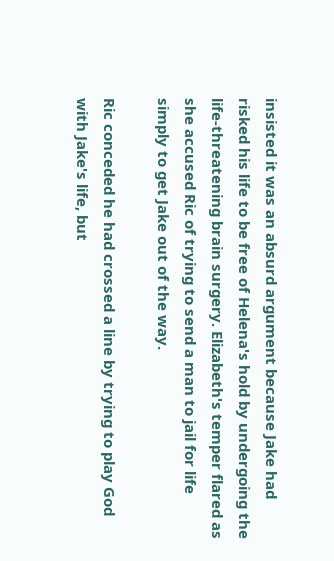insisted it was an absurd argument because Jake had risked his life to be free of Helena's hold by undergoing the life-threatening brain surgery. Elizabeth's temper flared as she accused Ric of trying to send a man to jail for life simply to get Jake out of the way.

Ric conceded he had crossed a line by trying to play God with Jake's life, but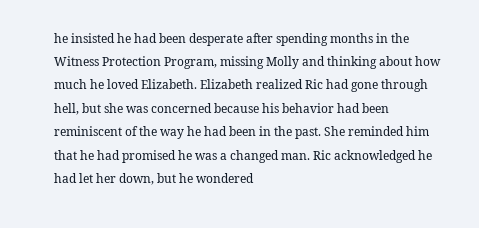he insisted he had been desperate after spending months in the Witness Protection Program, missing Molly and thinking about how much he loved Elizabeth. Elizabeth realized Ric had gone through hell, but she was concerned because his behavior had been reminiscent of the way he had been in the past. She reminded him that he had promised he was a changed man. Ric acknowledged he had let her down, but he wondered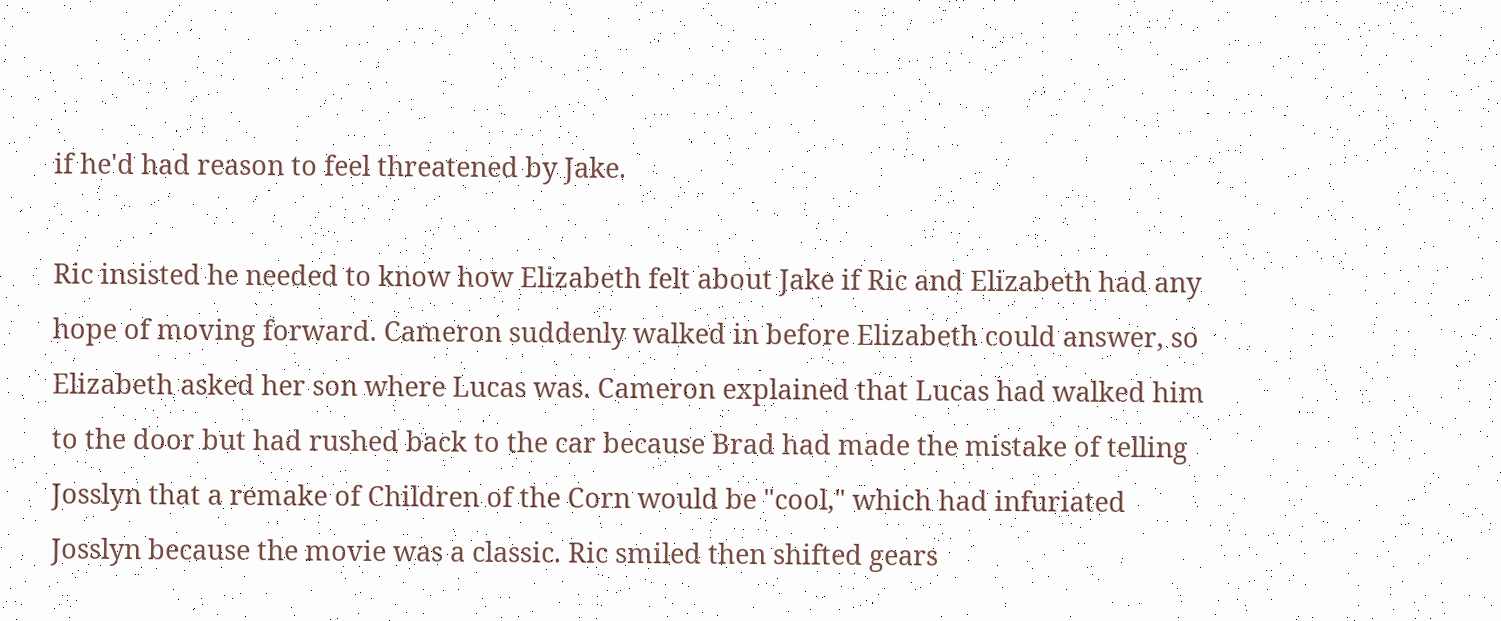if he'd had reason to feel threatened by Jake.

Ric insisted he needed to know how Elizabeth felt about Jake if Ric and Elizabeth had any hope of moving forward. Cameron suddenly walked in before Elizabeth could answer, so Elizabeth asked her son where Lucas was. Cameron explained that Lucas had walked him to the door but had rushed back to the car because Brad had made the mistake of telling Josslyn that a remake of Children of the Corn would be "cool," which had infuriated Josslyn because the movie was a classic. Ric smiled then shifted gears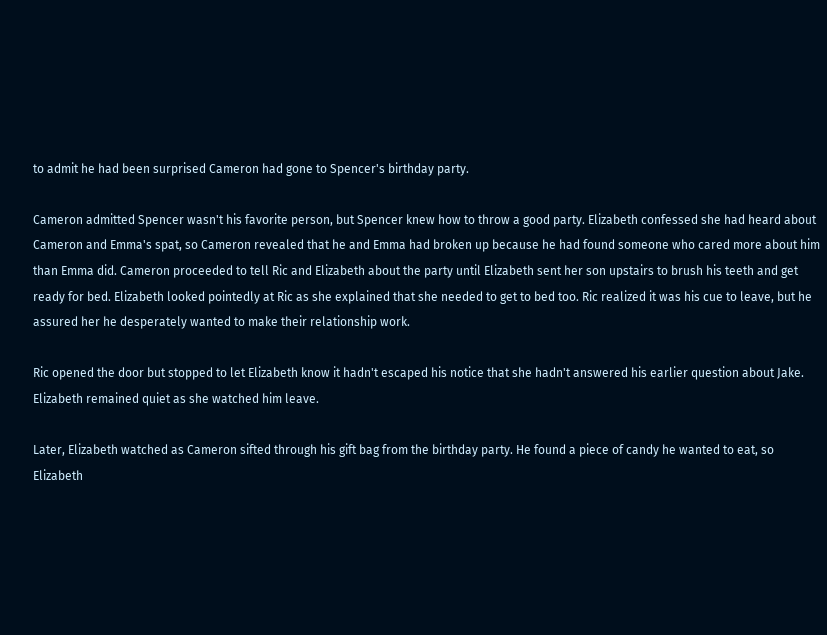to admit he had been surprised Cameron had gone to Spencer's birthday party.

Cameron admitted Spencer wasn't his favorite person, but Spencer knew how to throw a good party. Elizabeth confessed she had heard about Cameron and Emma's spat, so Cameron revealed that he and Emma had broken up because he had found someone who cared more about him than Emma did. Cameron proceeded to tell Ric and Elizabeth about the party until Elizabeth sent her son upstairs to brush his teeth and get ready for bed. Elizabeth looked pointedly at Ric as she explained that she needed to get to bed too. Ric realized it was his cue to leave, but he assured her he desperately wanted to make their relationship work.

Ric opened the door but stopped to let Elizabeth know it hadn't escaped his notice that she hadn't answered his earlier question about Jake. Elizabeth remained quiet as she watched him leave.

Later, Elizabeth watched as Cameron sifted through his gift bag from the birthday party. He found a piece of candy he wanted to eat, so Elizabeth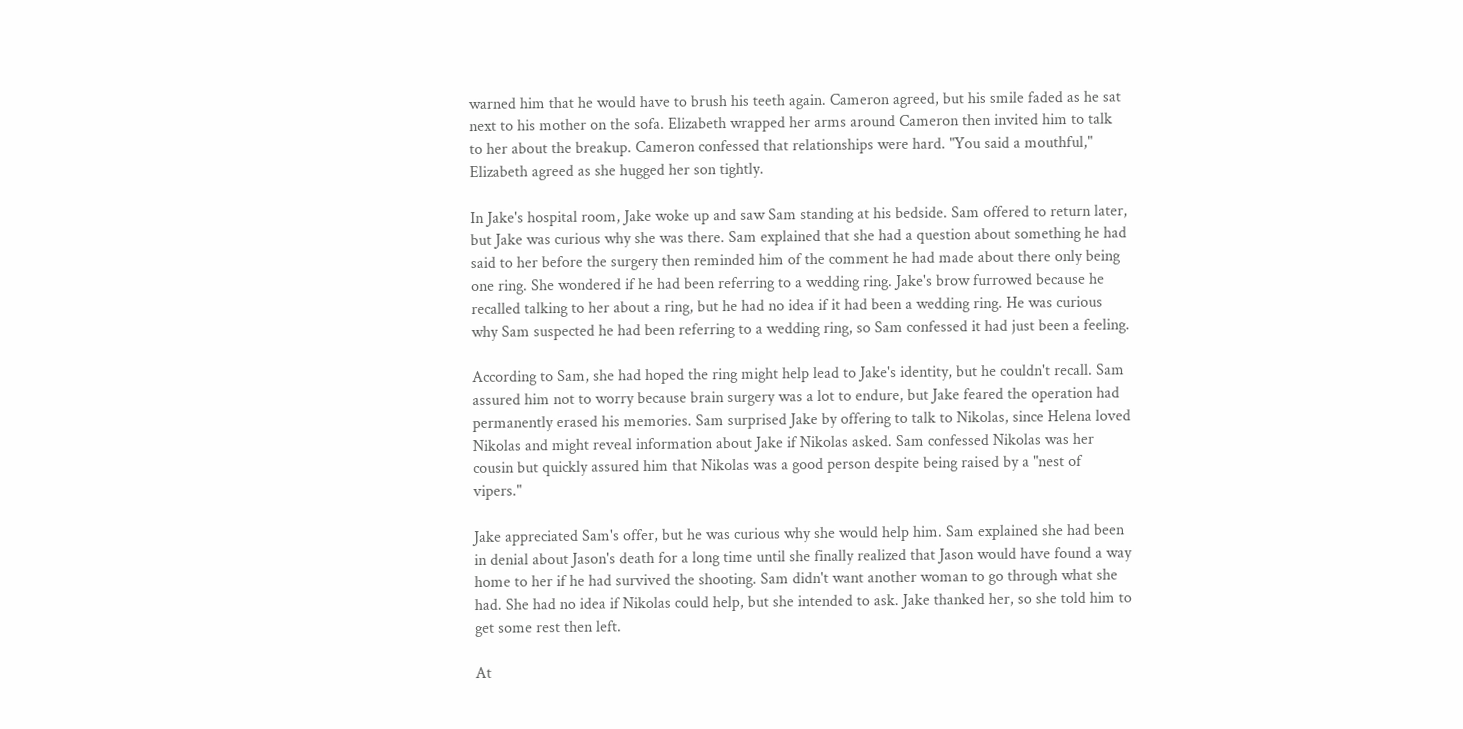warned him that he would have to brush his teeth again. Cameron agreed, but his smile faded as he sat next to his mother on the sofa. Elizabeth wrapped her arms around Cameron then invited him to talk to her about the breakup. Cameron confessed that relationships were hard. "You said a mouthful," Elizabeth agreed as she hugged her son tightly.

In Jake's hospital room, Jake woke up and saw Sam standing at his bedside. Sam offered to return later, but Jake was curious why she was there. Sam explained that she had a question about something he had said to her before the surgery then reminded him of the comment he had made about there only being one ring. She wondered if he had been referring to a wedding ring. Jake's brow furrowed because he recalled talking to her about a ring, but he had no idea if it had been a wedding ring. He was curious why Sam suspected he had been referring to a wedding ring, so Sam confessed it had just been a feeling.

According to Sam, she had hoped the ring might help lead to Jake's identity, but he couldn't recall. Sam assured him not to worry because brain surgery was a lot to endure, but Jake feared the operation had permanently erased his memories. Sam surprised Jake by offering to talk to Nikolas, since Helena loved Nikolas and might reveal information about Jake if Nikolas asked. Sam confessed Nikolas was her cousin but quickly assured him that Nikolas was a good person despite being raised by a "nest of vipers."

Jake appreciated Sam's offer, but he was curious why she would help him. Sam explained she had been in denial about Jason's death for a long time until she finally realized that Jason would have found a way home to her if he had survived the shooting. Sam didn't want another woman to go through what she had. She had no idea if Nikolas could help, but she intended to ask. Jake thanked her, so she told him to get some rest then left.

At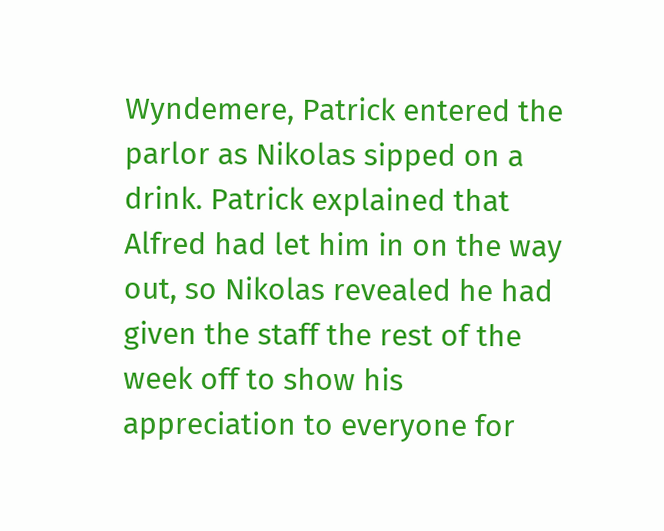Wyndemere, Patrick entered the parlor as Nikolas sipped on a drink. Patrick explained that Alfred had let him in on the way out, so Nikolas revealed he had given the staff the rest of the week off to show his appreciation to everyone for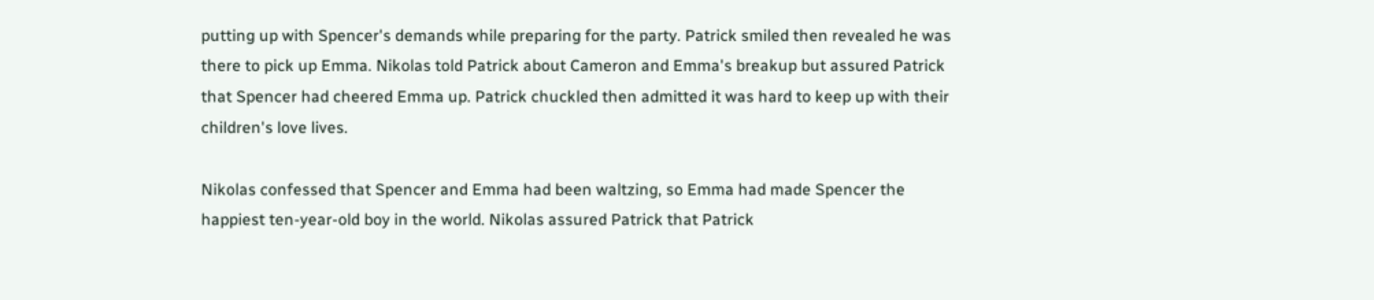putting up with Spencer's demands while preparing for the party. Patrick smiled then revealed he was there to pick up Emma. Nikolas told Patrick about Cameron and Emma's breakup but assured Patrick that Spencer had cheered Emma up. Patrick chuckled then admitted it was hard to keep up with their children's love lives.

Nikolas confessed that Spencer and Emma had been waltzing, so Emma had made Spencer the happiest ten-year-old boy in the world. Nikolas assured Patrick that Patrick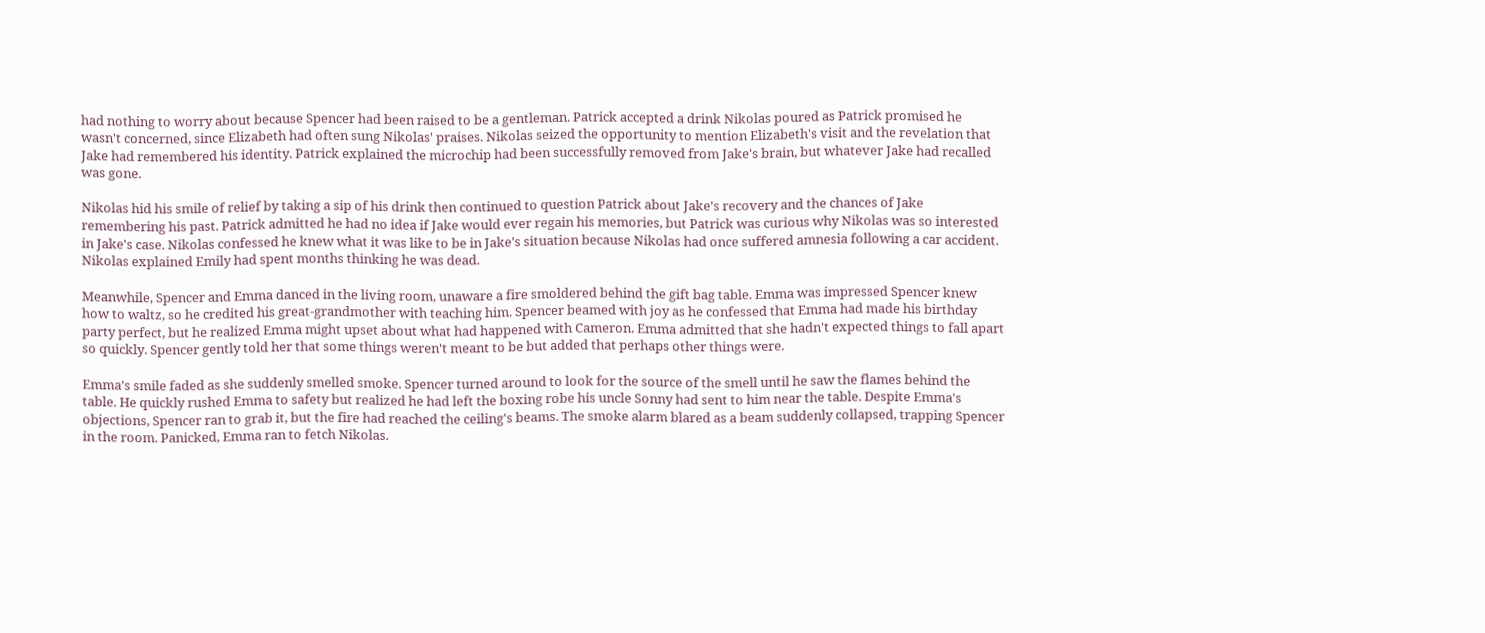had nothing to worry about because Spencer had been raised to be a gentleman. Patrick accepted a drink Nikolas poured as Patrick promised he wasn't concerned, since Elizabeth had often sung Nikolas' praises. Nikolas seized the opportunity to mention Elizabeth's visit and the revelation that Jake had remembered his identity. Patrick explained the microchip had been successfully removed from Jake's brain, but whatever Jake had recalled was gone.

Nikolas hid his smile of relief by taking a sip of his drink then continued to question Patrick about Jake's recovery and the chances of Jake remembering his past. Patrick admitted he had no idea if Jake would ever regain his memories, but Patrick was curious why Nikolas was so interested in Jake's case. Nikolas confessed he knew what it was like to be in Jake's situation because Nikolas had once suffered amnesia following a car accident. Nikolas explained Emily had spent months thinking he was dead.

Meanwhile, Spencer and Emma danced in the living room, unaware a fire smoldered behind the gift bag table. Emma was impressed Spencer knew how to waltz, so he credited his great-grandmother with teaching him. Spencer beamed with joy as he confessed that Emma had made his birthday party perfect, but he realized Emma might upset about what had happened with Cameron. Emma admitted that she hadn't expected things to fall apart so quickly. Spencer gently told her that some things weren't meant to be but added that perhaps other things were.

Emma's smile faded as she suddenly smelled smoke. Spencer turned around to look for the source of the smell until he saw the flames behind the table. He quickly rushed Emma to safety but realized he had left the boxing robe his uncle Sonny had sent to him near the table. Despite Emma's objections, Spencer ran to grab it, but the fire had reached the ceiling's beams. The smoke alarm blared as a beam suddenly collapsed, trapping Spencer in the room. Panicked, Emma ran to fetch Nikolas.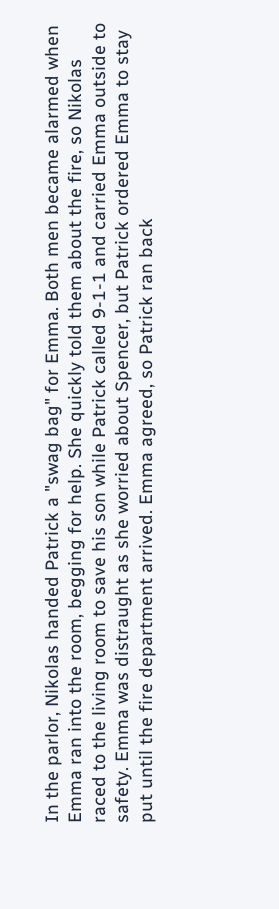In the parlor, Nikolas handed Patrick a "swag bag" for Emma. Both men became alarmed when Emma ran into the room, begging for help. She quickly told them about the fire, so Nikolas raced to the living room to save his son while Patrick called 9-1-1 and carried Emma outside to safety. Emma was distraught as she worried about Spencer, but Patrick ordered Emma to stay put until the fire department arrived. Emma agreed, so Patrick ran back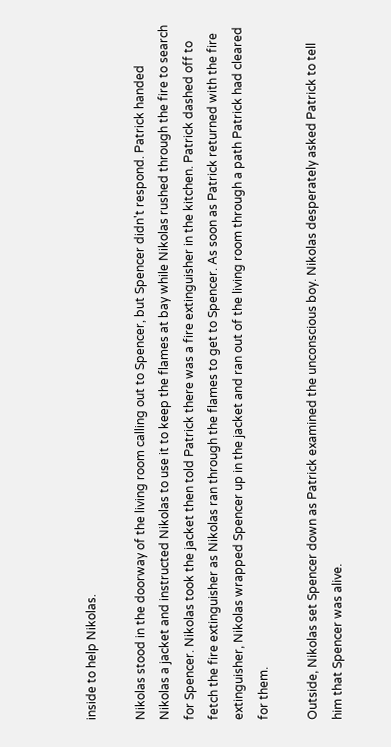inside to help Nikolas.

Nikolas stood in the doorway of the living room calling out to Spencer, but Spencer didn't respond. Patrick handed Nikolas a jacket and instructed Nikolas to use it to keep the flames at bay while Nikolas rushed through the fire to search for Spencer. Nikolas took the jacket then told Patrick there was a fire extinguisher in the kitchen. Patrick dashed off to fetch the fire extinguisher as Nikolas ran through the flames to get to Spencer. As soon as Patrick returned with the fire extinguisher, Nikolas wrapped Spencer up in the jacket and ran out of the living room through a path Patrick had cleared for them.

Outside, Nikolas set Spencer down as Patrick examined the unconscious boy. Nikolas desperately asked Patrick to tell him that Spencer was alive.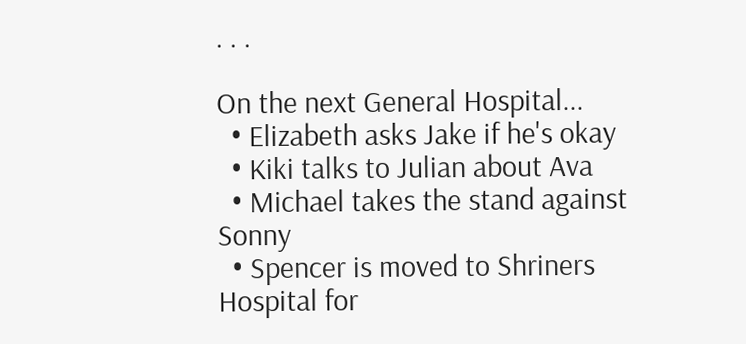. . .

On the next General Hospital...
  • Elizabeth asks Jake if he's okay
  • Kiki talks to Julian about Ava
  • Michael takes the stand against Sonny
  • Spencer is moved to Shriners Hospital for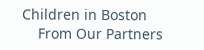Children in Boston
    From Our Partners